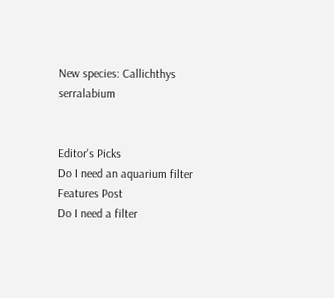New species: Callichthys serralabium


Editor's Picks
Do I need an aquarium filter
Features Post
Do I need a filter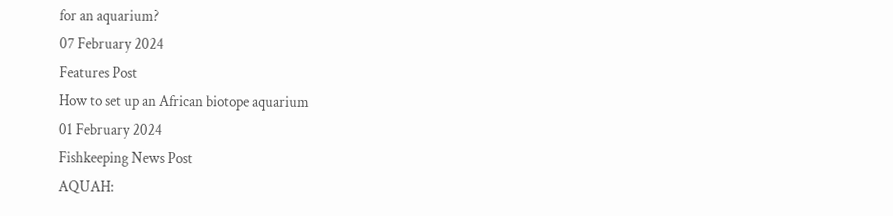for an aquarium?
07 February 2024
Features Post
How to set up an African biotope aquarium
01 February 2024
Fishkeeping News Post
AQUAH: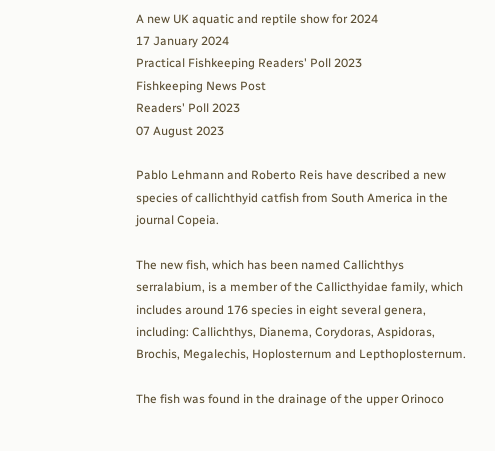A new UK aquatic and reptile show for 2024
17 January 2024
Practical Fishkeeping Readers' Poll 2023
Fishkeeping News Post
Readers' Poll 2023
07 August 2023

Pablo Lehmann and Roberto Reis have described a new species of callichthyid catfish from South America in the journal Copeia.

The new fish, which has been named Callichthys serralabium, is a member of the Callicthyidae family, which includes around 176 species in eight several genera, including: Callichthys, Dianema, Corydoras, Aspidoras, Brochis, Megalechis, Hoplosternum and Lepthoplosternum.

The fish was found in the drainage of the upper Orinoco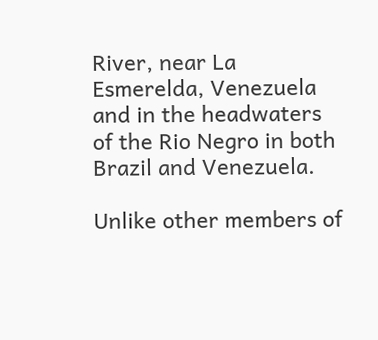River, near La Esmerelda, Venezuela and in the headwaters of the Rio Negro in both Brazil and Venezuela.

Unlike other members of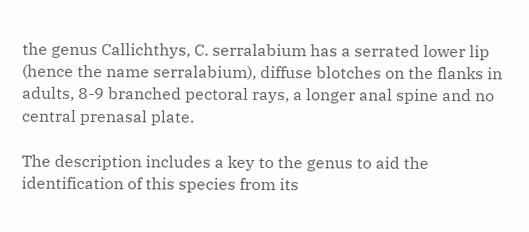the genus Callichthys, C. serralabium has a serrated lower lip (hence the name serralabium), diffuse blotches on the flanks in adults, 8-9 branched pectoral rays, a longer anal spine and no central prenasal plate.

The description includes a key to the genus to aid the identification of this species from its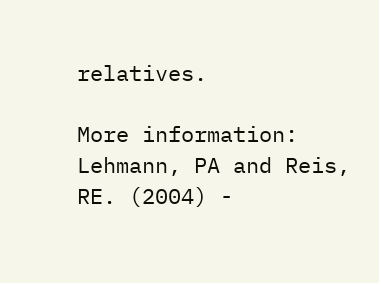relatives.

More information: Lehmann, PA and Reis, RE. (2004) -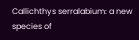Callichthys serralabium: a new species of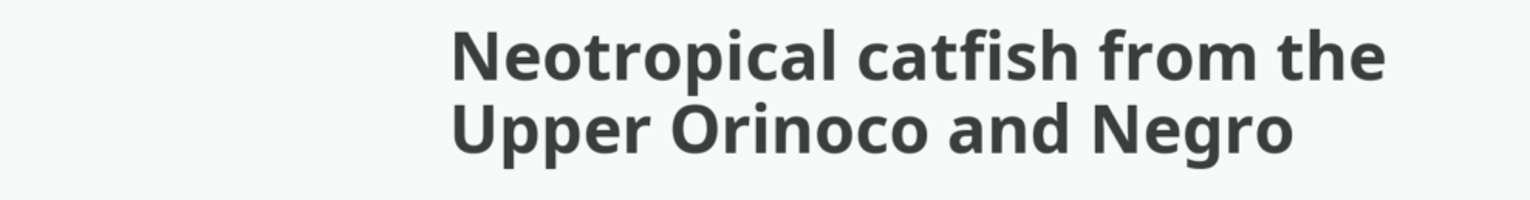Neotropical catfish from the Upper Orinoco and Negro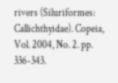rivers (Siluriformes: Callichthyidae). Copeia, Vol. 2004, No. 2. pp. 336-343.